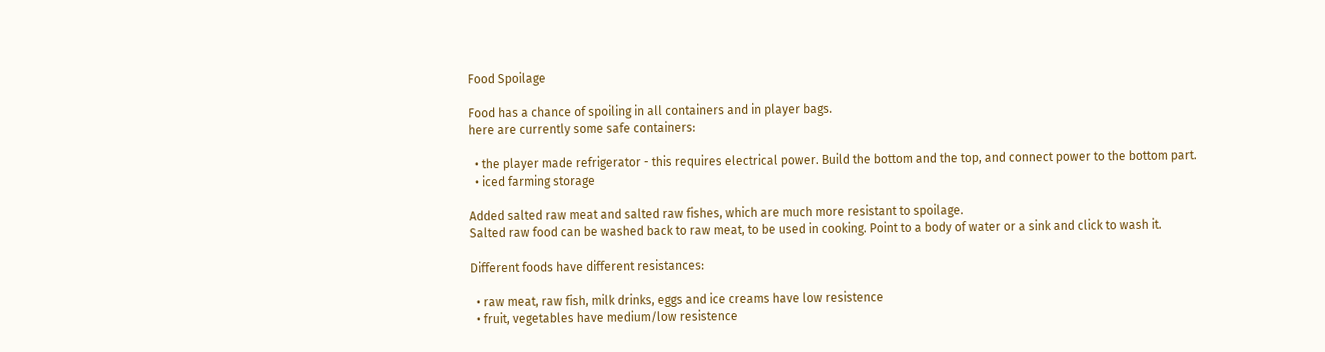Food Spoilage

Food has a chance of spoiling in all containers and in player bags.
here are currently some safe containers:

  • the player made refrigerator - this requires electrical power. Build the bottom and the top, and connect power to the bottom part.
  • iced farming storage

Added salted raw meat and salted raw fishes, which are much more resistant to spoilage.
Salted raw food can be washed back to raw meat, to be used in cooking. Point to a body of water or a sink and click to wash it.

Different foods have different resistances:

  • raw meat, raw fish, milk drinks, eggs and ice creams have low resistence
  • fruit, vegetables have medium/low resistence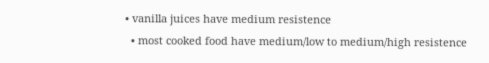• vanilla juices have medium resistence
  • most cooked food have medium/low to medium/high resistence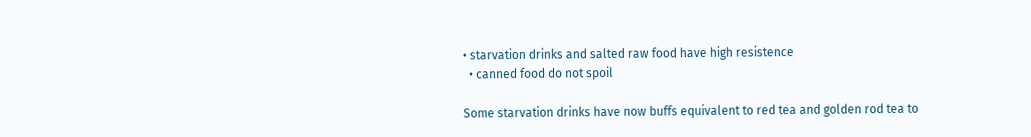• starvation drinks and salted raw food have high resistence
  • canned food do not spoil

Some starvation drinks have now buffs equivalent to red tea and golden rod tea to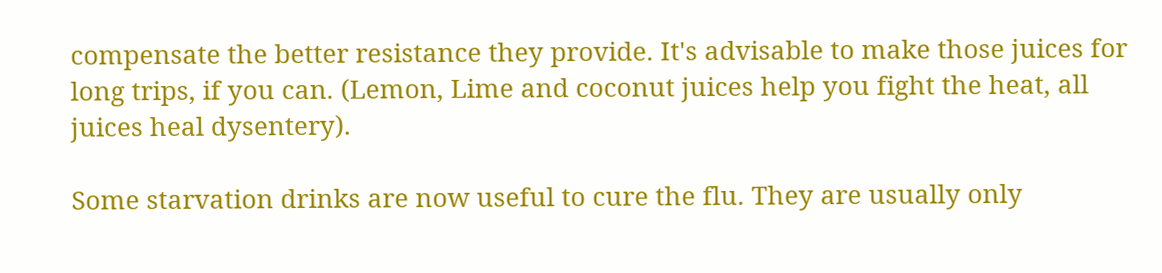compensate the better resistance they provide. It's advisable to make those juices for long trips, if you can. (Lemon, Lime and coconut juices help you fight the heat, all juices heal dysentery).

Some starvation drinks are now useful to cure the flu. They are usually only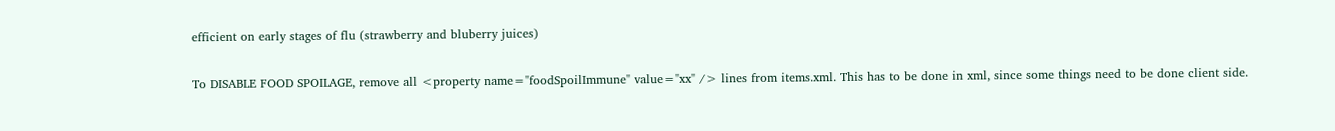efficient on early stages of flu (strawberry and bluberry juices)

To DISABLE FOOD SPOILAGE, remove all <property name="foodSpoilImmune" value="xx" /> lines from items.xml. This has to be done in xml, since some things need to be done client side.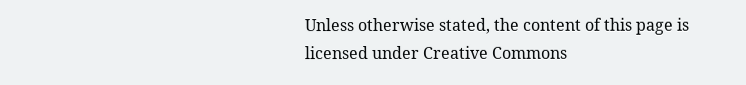Unless otherwise stated, the content of this page is licensed under Creative Commons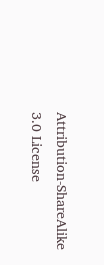Attribution-ShareAlike 3.0 License